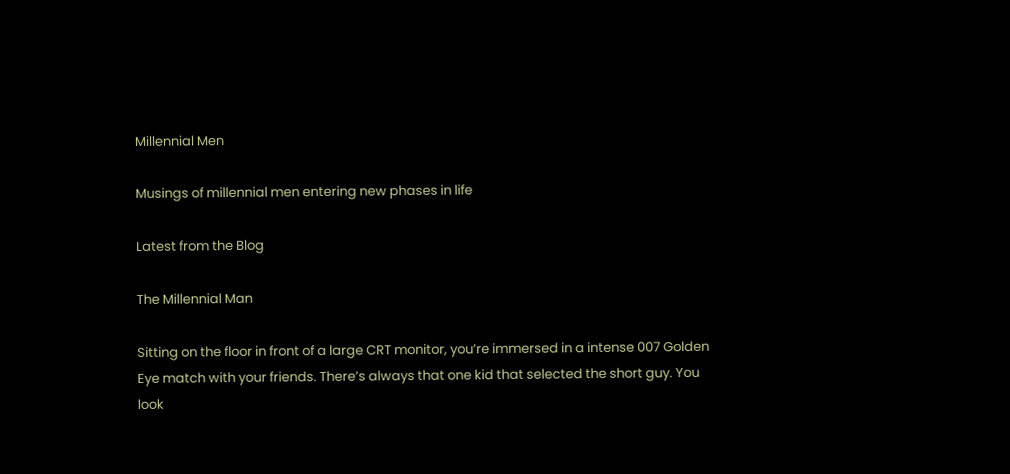Millennial Men

Musings of millennial men entering new phases in life

Latest from the Blog

The Millennial Man

Sitting on the floor in front of a large CRT monitor, you’re immersed in a intense 007 Golden Eye match with your friends. There’s always that one kid that selected the short guy. You look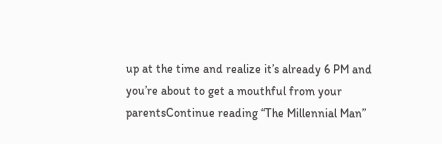up at the time and realize it’s already 6 PM and you’re about to get a mouthful from your parentsContinue reading “The Millennial Man”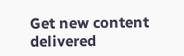Get new content delivered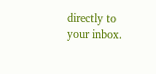directly to your inbox.